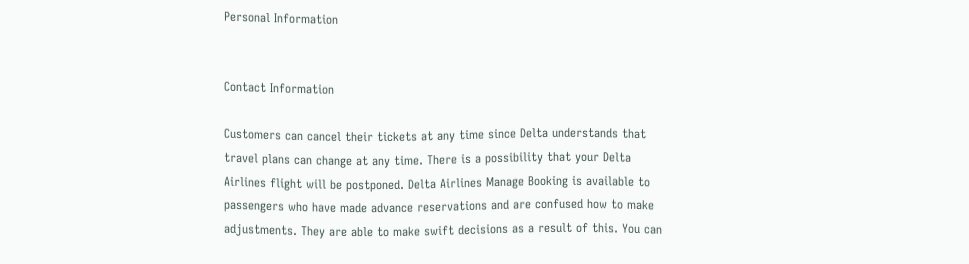Personal Information


Contact Information

Customers can cancel their tickets at any time since Delta understands that travel plans can change at any time. There is a possibility that your Delta Airlines flight will be postponed. Delta Airlines Manage Booking is available to passengers who have made advance reservations and are confused how to make adjustments. They are able to make swift decisions as a result of this. You can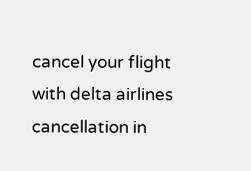cancel your flight with delta airlines cancellation in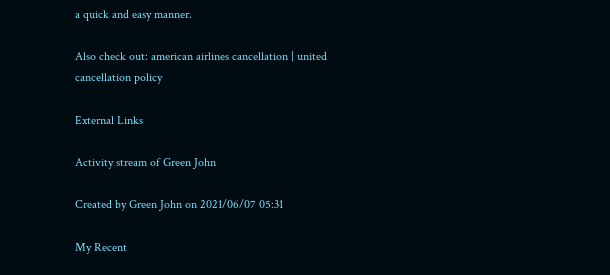a quick and easy manner.

Also check out: american airlines cancellation | united cancellation policy

External Links

Activity stream of Green John

Created by Green John on 2021/06/07 05:31

My Recent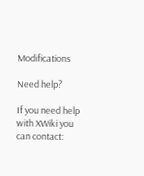Modifications

Need help?

If you need help with XWiki you can contact: